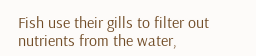Fish use their gills to filter out nutrients from the water,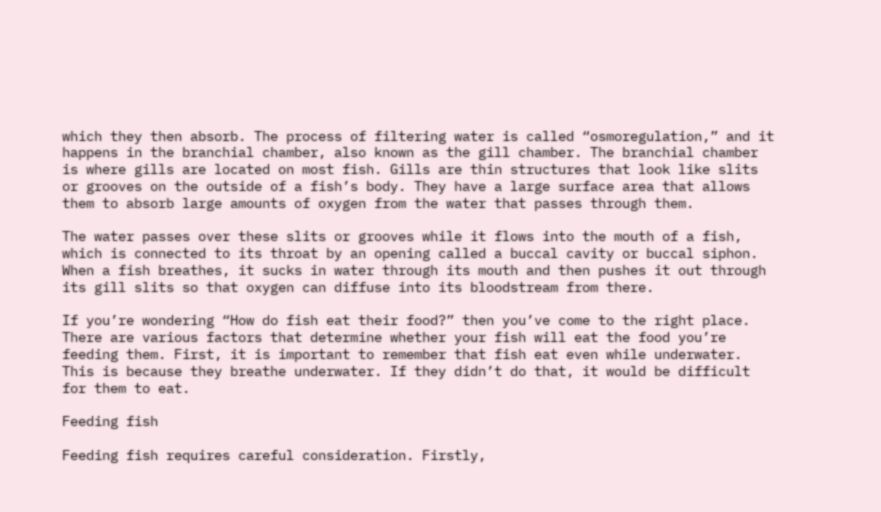which they then absorb. The process of filtering water is called “osmoregulation,” and it happens in the branchial chamber, also known as the gill chamber. The branchial chamber is where gills are located on most fish. Gills are thin structures that look like slits or grooves on the outside of a fish’s body. They have a large surface area that allows them to absorb large amounts of oxygen from the water that passes through them.

The water passes over these slits or grooves while it flows into the mouth of a fish, which is connected to its throat by an opening called a buccal cavity or buccal siphon. When a fish breathes, it sucks in water through its mouth and then pushes it out through its gill slits so that oxygen can diffuse into its bloodstream from there.

If you’re wondering “How do fish eat their food?” then you’ve come to the right place. There are various factors that determine whether your fish will eat the food you’re feeding them. First, it is important to remember that fish eat even while underwater. This is because they breathe underwater. If they didn’t do that, it would be difficult for them to eat.

Feeding fish

Feeding fish requires careful consideration. Firstly,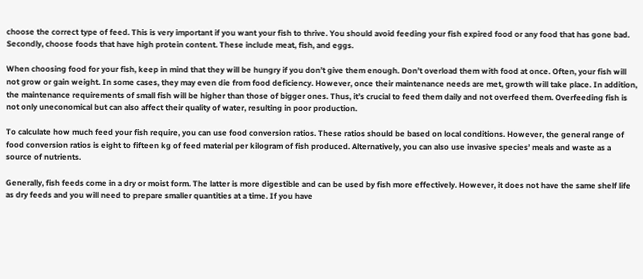choose the correct type of feed. This is very important if you want your fish to thrive. You should avoid feeding your fish expired food or any food that has gone bad. Secondly, choose foods that have high protein content. These include meat, fish, and eggs.

When choosing food for your fish, keep in mind that they will be hungry if you don’t give them enough. Don’t overload them with food at once. Often, your fish will not grow or gain weight. In some cases, they may even die from food deficiency. However, once their maintenance needs are met, growth will take place. In addition, the maintenance requirements of small fish will be higher than those of bigger ones. Thus, it’s crucial to feed them daily and not overfeed them. Overfeeding fish is not only uneconomical but can also affect their quality of water, resulting in poor production.

To calculate how much feed your fish require, you can use food conversion ratios. These ratios should be based on local conditions. However, the general range of food conversion ratios is eight to fifteen kg of feed material per kilogram of fish produced. Alternatively, you can also use invasive species’ meals and waste as a source of nutrients.

Generally, fish feeds come in a dry or moist form. The latter is more digestible and can be used by fish more effectively. However, it does not have the same shelf life as dry feeds and you will need to prepare smaller quantities at a time. If you have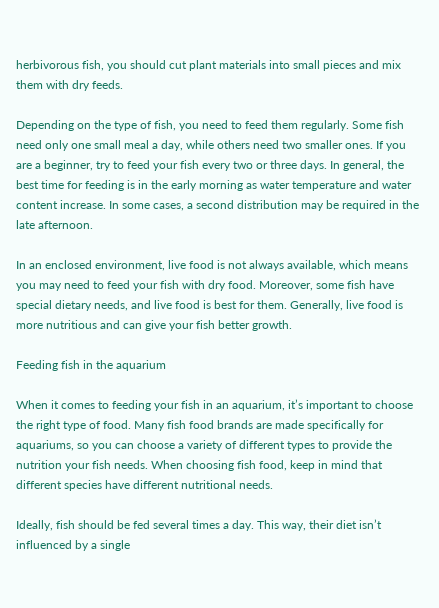herbivorous fish, you should cut plant materials into small pieces and mix them with dry feeds.

Depending on the type of fish, you need to feed them regularly. Some fish need only one small meal a day, while others need two smaller ones. If you are a beginner, try to feed your fish every two or three days. In general, the best time for feeding is in the early morning as water temperature and water content increase. In some cases, a second distribution may be required in the late afternoon.

In an enclosed environment, live food is not always available, which means you may need to feed your fish with dry food. Moreover, some fish have special dietary needs, and live food is best for them. Generally, live food is more nutritious and can give your fish better growth.

Feeding fish in the aquarium

When it comes to feeding your fish in an aquarium, it’s important to choose the right type of food. Many fish food brands are made specifically for aquariums, so you can choose a variety of different types to provide the nutrition your fish needs. When choosing fish food, keep in mind that different species have different nutritional needs.

Ideally, fish should be fed several times a day. This way, their diet isn’t influenced by a single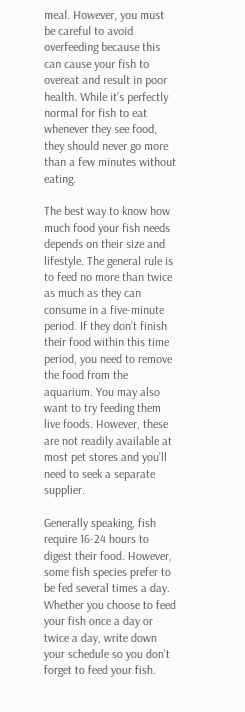meal. However, you must be careful to avoid overfeeding because this can cause your fish to overeat and result in poor health. While it’s perfectly normal for fish to eat whenever they see food, they should never go more than a few minutes without eating.

The best way to know how much food your fish needs depends on their size and lifestyle. The general rule is to feed no more than twice as much as they can consume in a five-minute period. If they don’t finish their food within this time period, you need to remove the food from the aquarium. You may also want to try feeding them live foods. However, these are not readily available at most pet stores and you’ll need to seek a separate supplier.

Generally speaking, fish require 16-24 hours to digest their food. However, some fish species prefer to be fed several times a day. Whether you choose to feed your fish once a day or twice a day, write down your schedule so you don’t forget to feed your fish.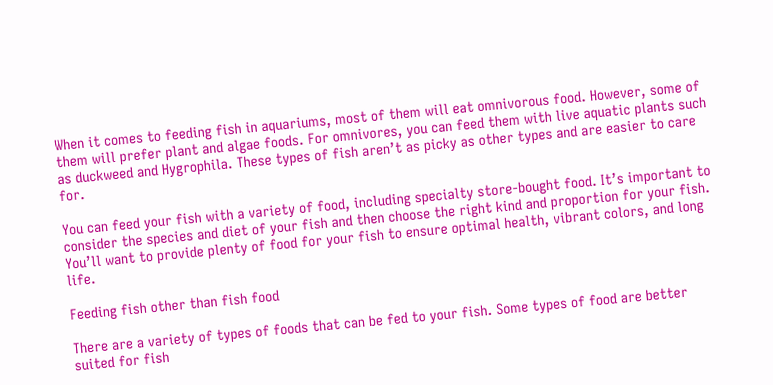When it comes to feeding fish in aquariums, most of them will eat omnivorous food. However, some of them will prefer plant and algae foods. For omnivores, you can feed them with live aquatic plants such as duckweed and Hygrophila. These types of fish aren’t as picky as other types and are easier to care for.

You can feed your fish with a variety of food, including specialty store-bought food. It’s important to consider the species and diet of your fish and then choose the right kind and proportion for your fish. You’ll want to provide plenty of food for your fish to ensure optimal health, vibrant colors, and long life.

Feeding fish other than fish food

There are a variety of types of foods that can be fed to your fish. Some types of food are better suited for fish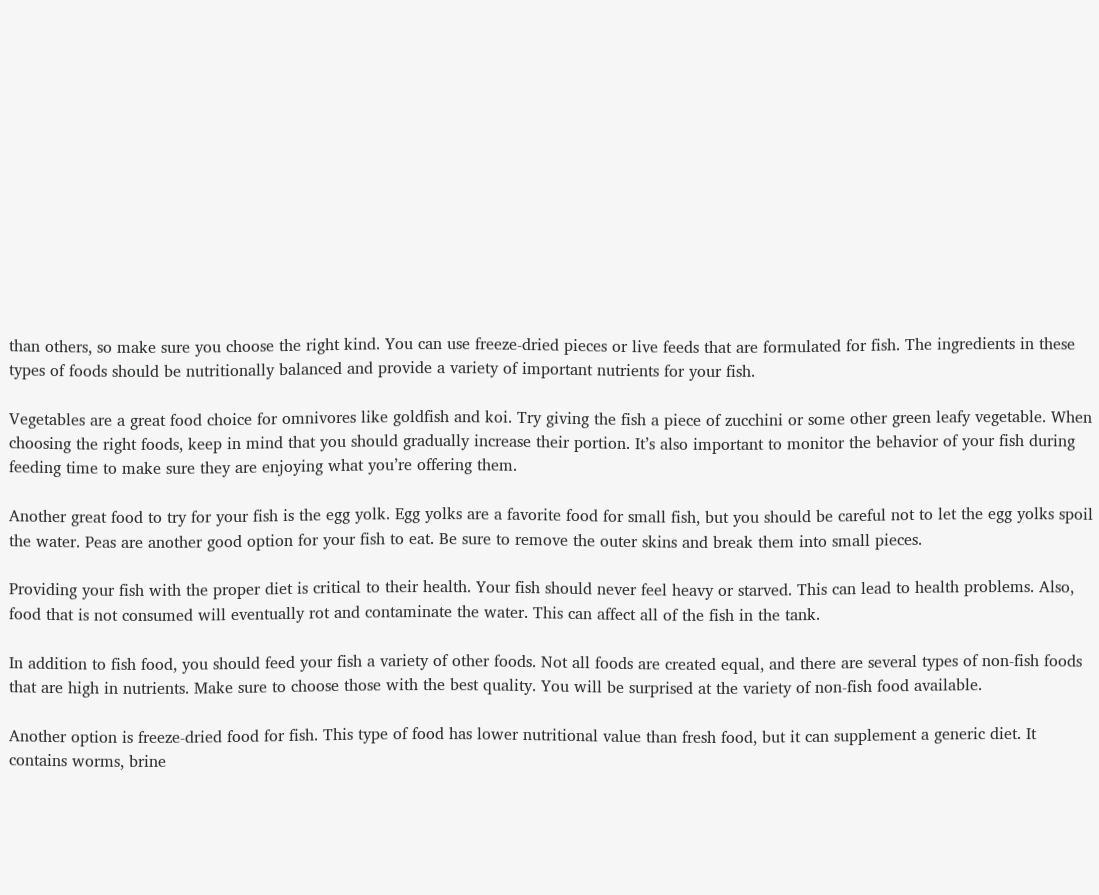than others, so make sure you choose the right kind. You can use freeze-dried pieces or live feeds that are formulated for fish. The ingredients in these types of foods should be nutritionally balanced and provide a variety of important nutrients for your fish.

Vegetables are a great food choice for omnivores like goldfish and koi. Try giving the fish a piece of zucchini or some other green leafy vegetable. When choosing the right foods, keep in mind that you should gradually increase their portion. It’s also important to monitor the behavior of your fish during feeding time to make sure they are enjoying what you’re offering them.

Another great food to try for your fish is the egg yolk. Egg yolks are a favorite food for small fish, but you should be careful not to let the egg yolks spoil the water. Peas are another good option for your fish to eat. Be sure to remove the outer skins and break them into small pieces.

Providing your fish with the proper diet is critical to their health. Your fish should never feel heavy or starved. This can lead to health problems. Also, food that is not consumed will eventually rot and contaminate the water. This can affect all of the fish in the tank.

In addition to fish food, you should feed your fish a variety of other foods. Not all foods are created equal, and there are several types of non-fish foods that are high in nutrients. Make sure to choose those with the best quality. You will be surprised at the variety of non-fish food available.

Another option is freeze-dried food for fish. This type of food has lower nutritional value than fresh food, but it can supplement a generic diet. It contains worms, brine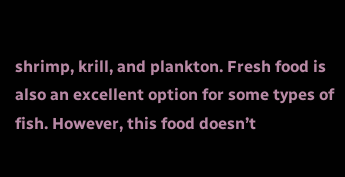shrimp, krill, and plankton. Fresh food is also an excellent option for some types of fish. However, this food doesn’t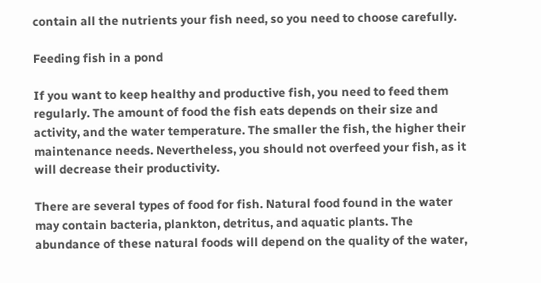contain all the nutrients your fish need, so you need to choose carefully.

Feeding fish in a pond

If you want to keep healthy and productive fish, you need to feed them regularly. The amount of food the fish eats depends on their size and activity, and the water temperature. The smaller the fish, the higher their maintenance needs. Nevertheless, you should not overfeed your fish, as it will decrease their productivity.

There are several types of food for fish. Natural food found in the water may contain bacteria, plankton, detritus, and aquatic plants. The abundance of these natural foods will depend on the quality of the water,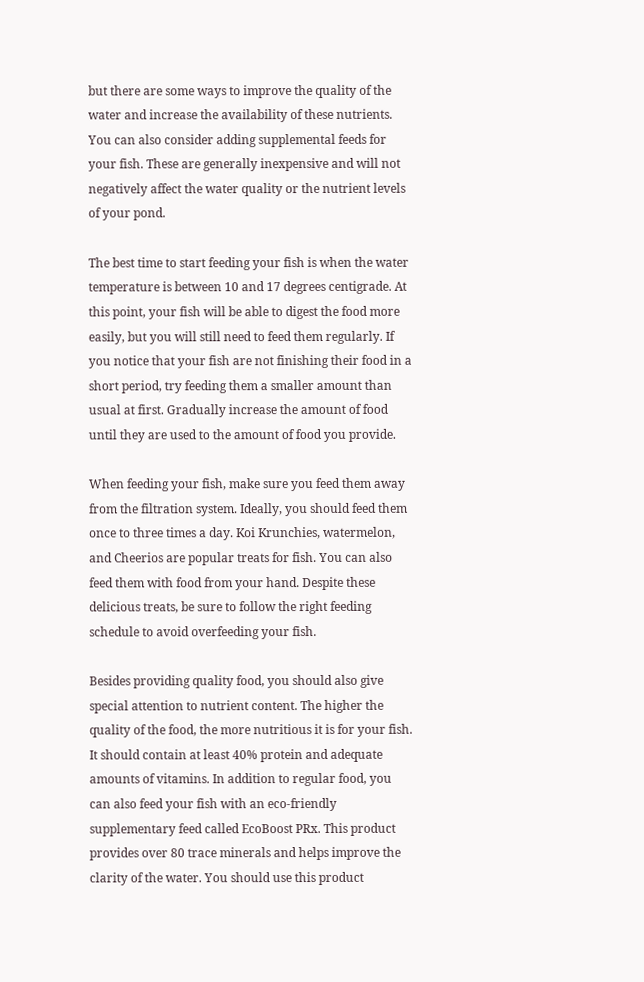but there are some ways to improve the quality of the water and increase the availability of these nutrients. You can also consider adding supplemental feeds for your fish. These are generally inexpensive and will not negatively affect the water quality or the nutrient levels of your pond.

The best time to start feeding your fish is when the water temperature is between 10 and 17 degrees centigrade. At this point, your fish will be able to digest the food more easily, but you will still need to feed them regularly. If you notice that your fish are not finishing their food in a short period, try feeding them a smaller amount than usual at first. Gradually increase the amount of food until they are used to the amount of food you provide.

When feeding your fish, make sure you feed them away from the filtration system. Ideally, you should feed them once to three times a day. Koi Krunchies, watermelon, and Cheerios are popular treats for fish. You can also feed them with food from your hand. Despite these delicious treats, be sure to follow the right feeding schedule to avoid overfeeding your fish.

Besides providing quality food, you should also give special attention to nutrient content. The higher the quality of the food, the more nutritious it is for your fish. It should contain at least 40% protein and adequate amounts of vitamins. In addition to regular food, you can also feed your fish with an eco-friendly supplementary feed called EcoBoost PRx. This product provides over 80 trace minerals and helps improve the clarity of the water. You should use this product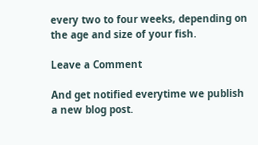every two to four weeks, depending on the age and size of your fish.

Leave a Comment

And get notified everytime we publish a new blog post.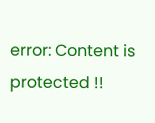error: Content is protected !!